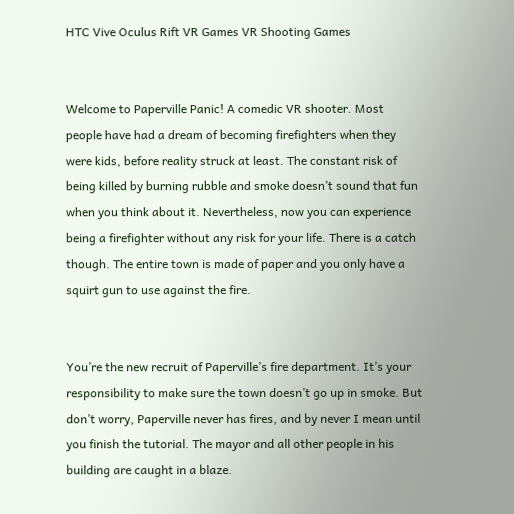HTC Vive Oculus Rift VR Games VR Shooting Games


Welcome to Paperville Panic! A comedic VR shooter. Most people have had a dream of becoming firefighters when they were kids, before reality struck at least. The constant risk of being killed by burning rubble and smoke doesn’t sound that fun when you think about it. Nevertheless, now you can experience being a firefighter without any risk for your life. There is a catch though. The entire town is made of paper and you only have a squirt gun to use against the fire.


You’re the new recruit of Paperville’s fire department. It’s your responsibility to make sure the town doesn’t go up in smoke. But don’t worry, Paperville never has fires, and by never I mean until you finish the tutorial. The mayor and all other people in his building are caught in a blaze.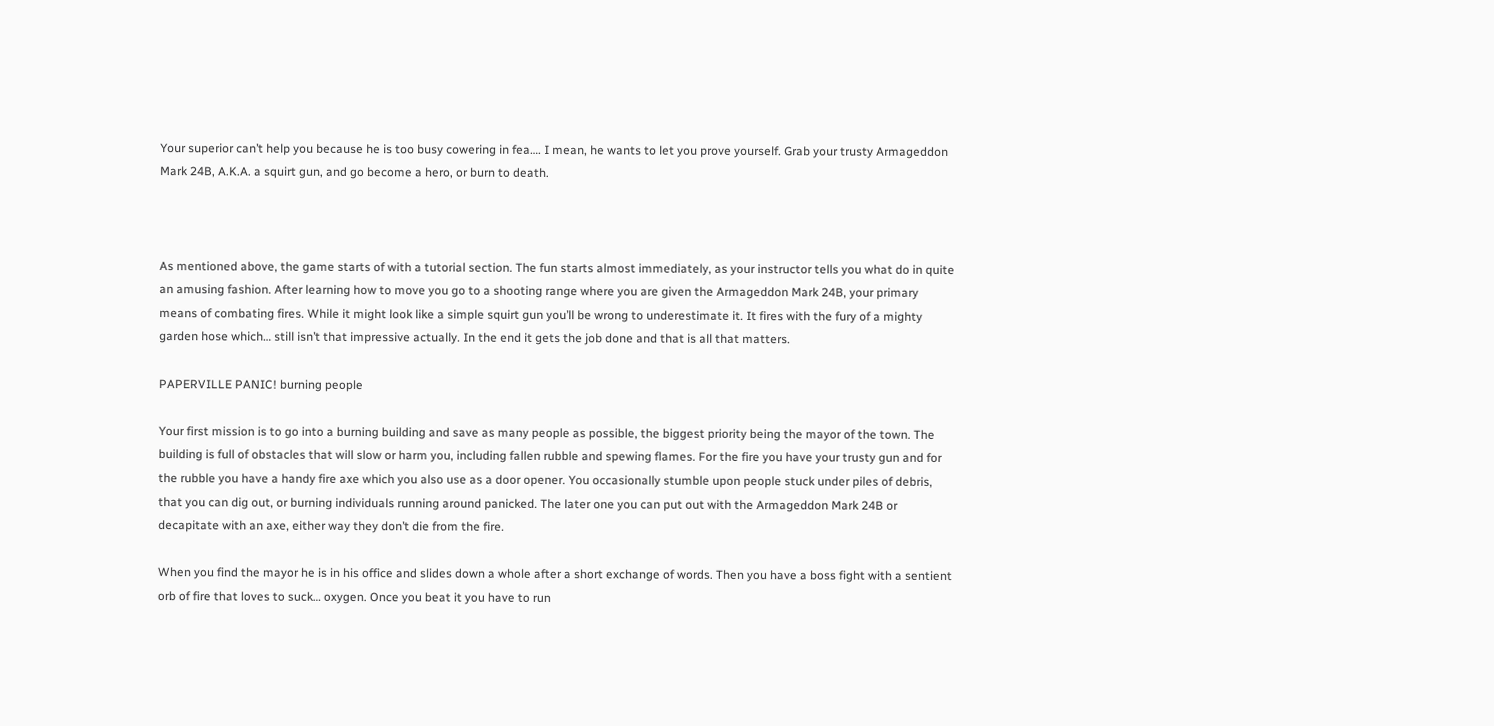Your superior can’t help you because he is too busy cowering in fea…. I mean, he wants to let you prove yourself. Grab your trusty Armageddon Mark 24B, A.K.A. a squirt gun, and go become a hero, or burn to death.



As mentioned above, the game starts of with a tutorial section. The fun starts almost immediately, as your instructor tells you what do in quite an amusing fashion. After learning how to move you go to a shooting range where you are given the Armageddon Mark 24B, your primary means of combating fires. While it might look like a simple squirt gun you’ll be wrong to underestimate it. It fires with the fury of a mighty garden hose which… still isn’t that impressive actually. In the end it gets the job done and that is all that matters.

PAPERVILLE PANIC! burning people

Your first mission is to go into a burning building and save as many people as possible, the biggest priority being the mayor of the town. The building is full of obstacles that will slow or harm you, including fallen rubble and spewing flames. For the fire you have your trusty gun and for the rubble you have a handy fire axe which you also use as a door opener. You occasionally stumble upon people stuck under piles of debris, that you can dig out, or burning individuals running around panicked. The later one you can put out with the Armageddon Mark 24B or decapitate with an axe, either way they don’t die from the fire.

When you find the mayor he is in his office and slides down a whole after a short exchange of words. Then you have a boss fight with a sentient orb of fire that loves to suck… oxygen. Once you beat it you have to run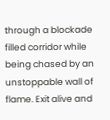through a blockade filled corridor while being chased by an unstoppable wall of flame. Exit alive and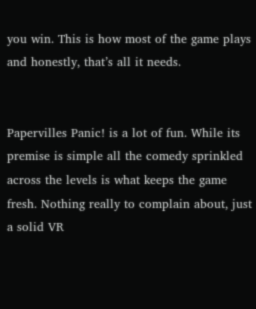you win. This is how most of the game plays and honestly, that’s all it needs.


Papervilles Panic! is a lot of fun. While its premise is simple all the comedy sprinkled across the levels is what keeps the game fresh. Nothing really to complain about, just a solid VR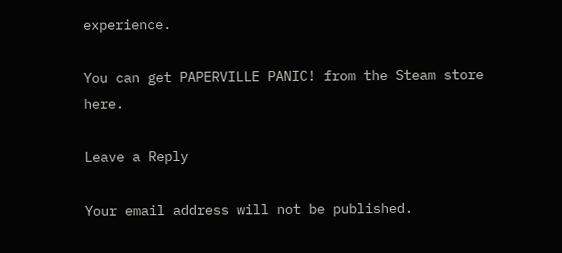experience.

You can get PAPERVILLE PANIC! from the Steam store here.

Leave a Reply

Your email address will not be published.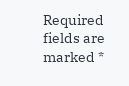Required fields are marked *